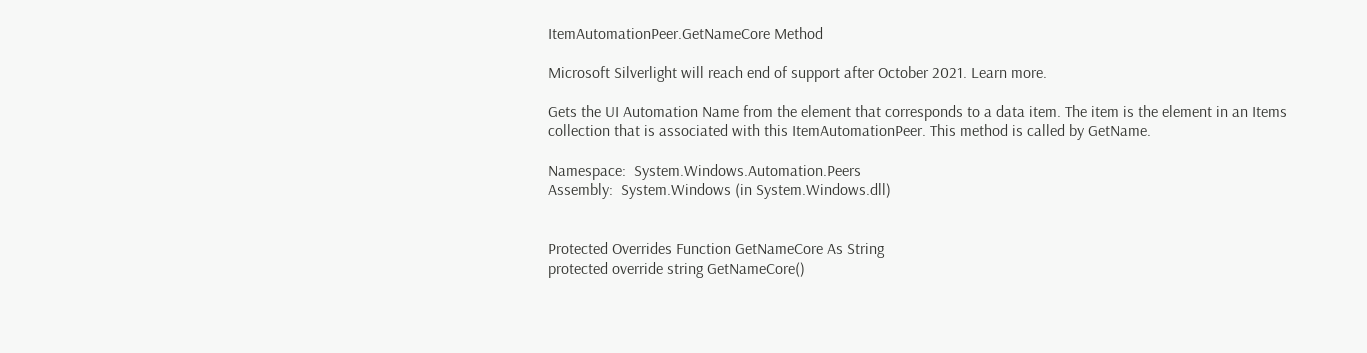ItemAutomationPeer.GetNameCore Method

Microsoft Silverlight will reach end of support after October 2021. Learn more.

Gets the UI Automation Name from the element that corresponds to a data item. The item is the element in an Items collection that is associated with this ItemAutomationPeer. This method is called by GetName.

Namespace:  System.Windows.Automation.Peers
Assembly:  System.Windows (in System.Windows.dll)


Protected Overrides Function GetNameCore As String
protected override string GetNameCore()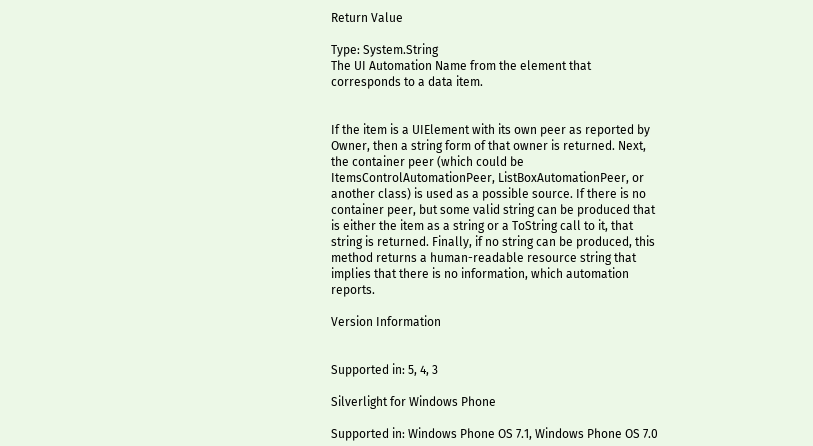Return Value

Type: System.String
The UI Automation Name from the element that corresponds to a data item.


If the item is a UIElement with its own peer as reported by Owner, then a string form of that owner is returned. Next, the container peer (which could be ItemsControlAutomationPeer, ListBoxAutomationPeer, or another class) is used as a possible source. If there is no container peer, but some valid string can be produced that is either the item as a string or a ToString call to it, that string is returned. Finally, if no string can be produced, this method returns a human-readable resource string that implies that there is no information, which automation reports.

Version Information


Supported in: 5, 4, 3

Silverlight for Windows Phone

Supported in: Windows Phone OS 7.1, Windows Phone OS 7.0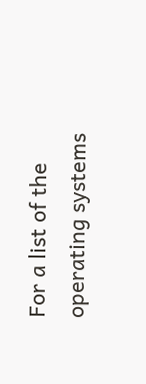For a list of the operating systems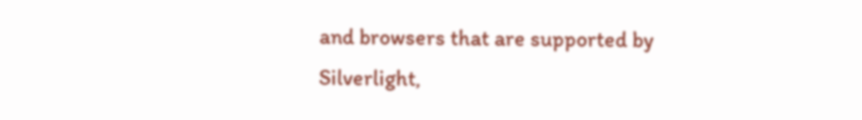and browsers that are supported by Silverlight,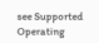see Supported Operating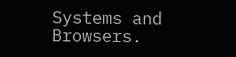Systems and Browsers.